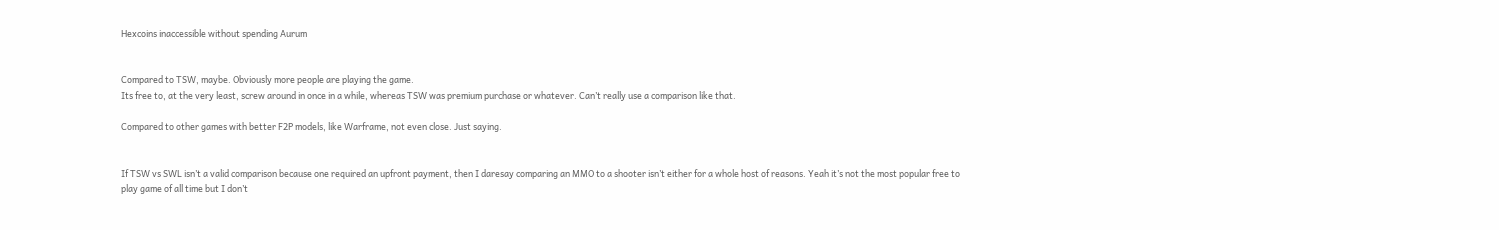Hexcoins inaccessible without spending Aurum


Compared to TSW, maybe. Obviously more people are playing the game.
Its free to, at the very least, screw around in once in a while, whereas TSW was premium purchase or whatever. Can’t really use a comparison like that.

Compared to other games with better F2P models, like Warframe, not even close. Just saying.


If TSW vs SWL isn’t a valid comparison because one required an upfront payment, then I daresay comparing an MMO to a shooter isn’t either for a whole host of reasons. Yeah it’s not the most popular free to play game of all time but I don’t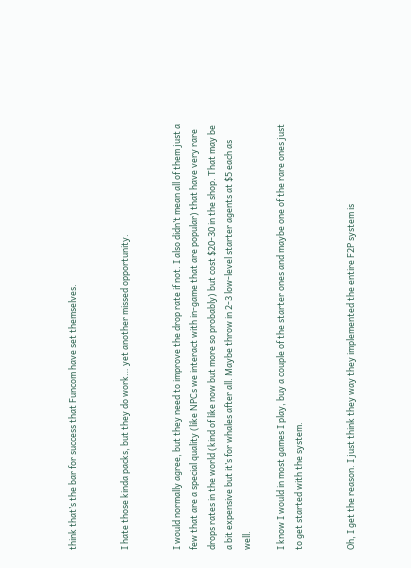think that’s the bar for success that Funcom have set themselves.


I hate those kinda packs, but they do work… yet another missed opportunity.


I would normally agree, but they need to improve the drop rate if not. I also didn’t mean all of them just a few that are a special quality (like NPCs we interact with in-game that are popular) that have very rare drops rates in the world (kind of like now but more so probably) but cost $20-30 in the shop. That may be a bit expensive but it’s for whales after all. Maybe throw in 2-3 low-level starter agents at $5 each as well.

I know I would in most games I play, buy a couple of the starter ones and maybe one of the rare ones just to get started with the system.


Oh, I get the reason. I just think they way they implemented the entire F2P system is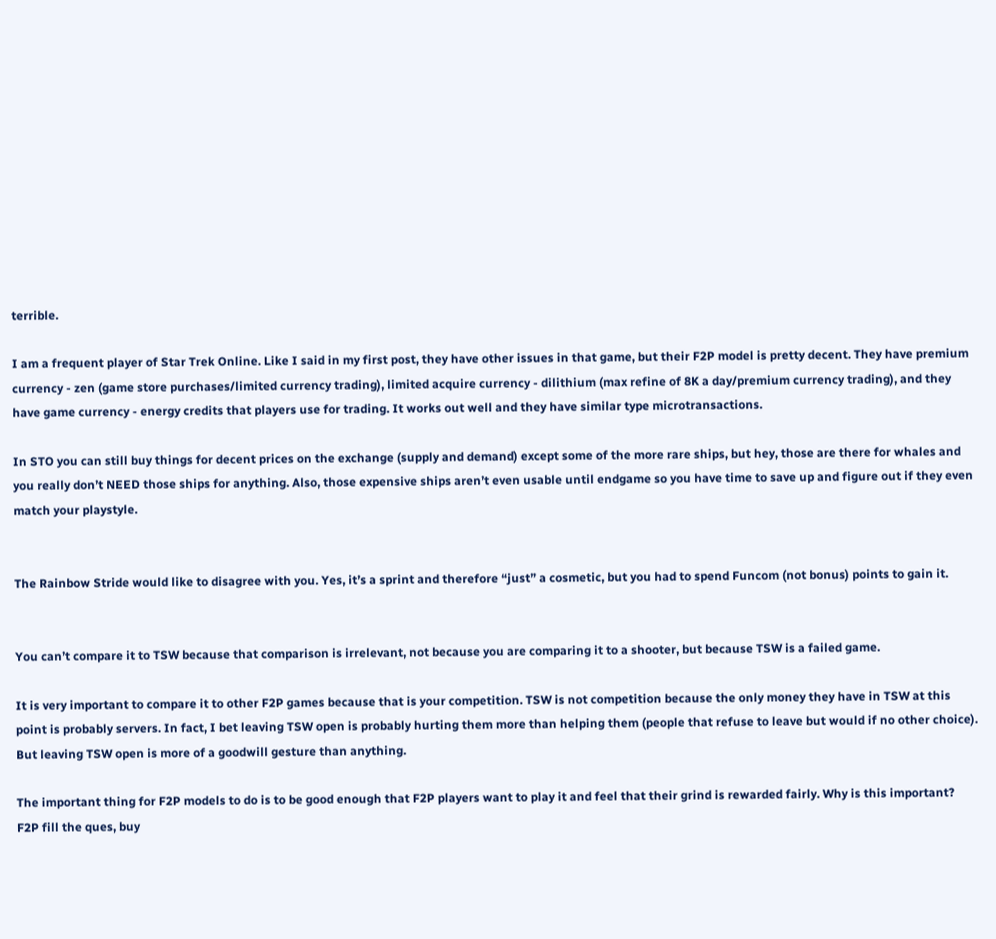terrible.

I am a frequent player of Star Trek Online. Like I said in my first post, they have other issues in that game, but their F2P model is pretty decent. They have premium currency - zen (game store purchases/limited currency trading), limited acquire currency - dilithium (max refine of 8K a day/premium currency trading), and they have game currency - energy credits that players use for trading. It works out well and they have similar type microtransactions.

In STO you can still buy things for decent prices on the exchange (supply and demand) except some of the more rare ships, but hey, those are there for whales and you really don’t NEED those ships for anything. Also, those expensive ships aren’t even usable until endgame so you have time to save up and figure out if they even match your playstyle.


The Rainbow Stride would like to disagree with you. Yes, it’s a sprint and therefore “just” a cosmetic, but you had to spend Funcom (not bonus) points to gain it.


You can’t compare it to TSW because that comparison is irrelevant, not because you are comparing it to a shooter, but because TSW is a failed game.

It is very important to compare it to other F2P games because that is your competition. TSW is not competition because the only money they have in TSW at this point is probably servers. In fact, I bet leaving TSW open is probably hurting them more than helping them (people that refuse to leave but would if no other choice). But leaving TSW open is more of a goodwill gesture than anything.

The important thing for F2P models to do is to be good enough that F2P players want to play it and feel that their grind is rewarded fairly. Why is this important? F2P fill the ques, buy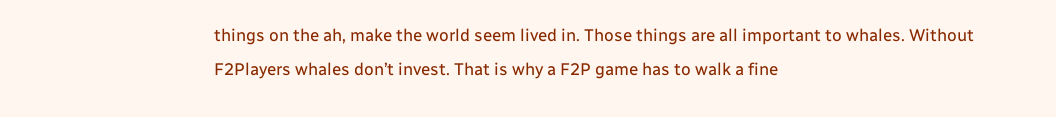things on the ah, make the world seem lived in. Those things are all important to whales. Without F2Players whales don’t invest. That is why a F2P game has to walk a fine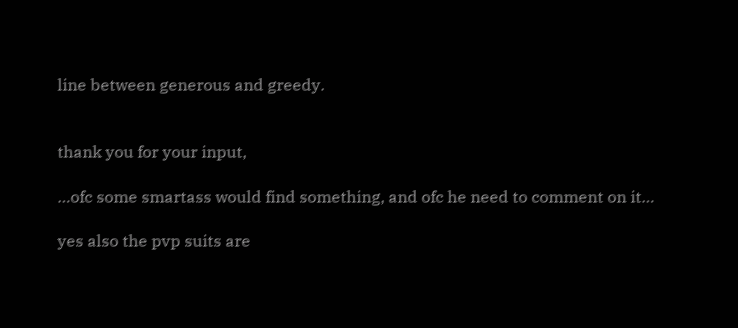line between generous and greedy.


thank you for your input,

…ofc some smartass would find something, and ofc he need to comment on it…

yes also the pvp suits are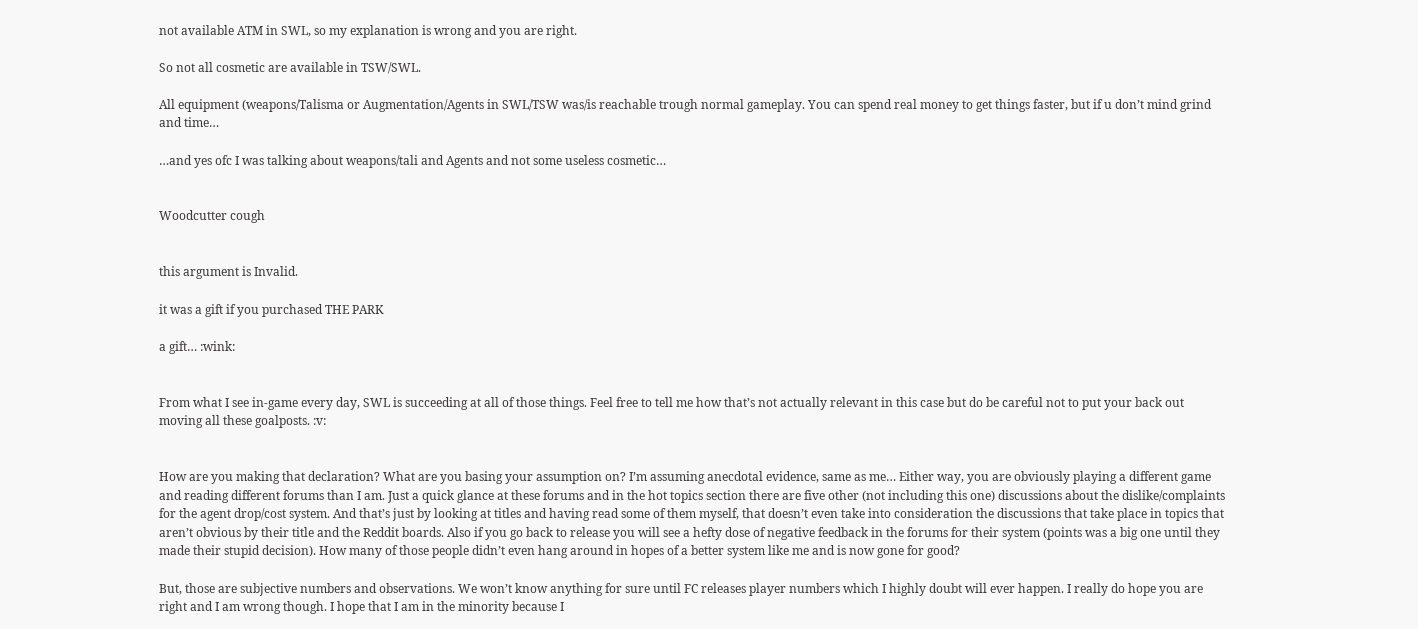not available ATM in SWL, so my explanation is wrong and you are right.

So not all cosmetic are available in TSW/SWL.

All equipment (weapons/Talisma or Augmentation/Agents in SWL/TSW was/is reachable trough normal gameplay. You can spend real money to get things faster, but if u don’t mind grind and time…

…and yes ofc I was talking about weapons/tali and Agents and not some useless cosmetic…


Woodcutter cough


this argument is Invalid.

it was a gift if you purchased THE PARK

a gift… :wink:


From what I see in-game every day, SWL is succeeding at all of those things. Feel free to tell me how that’s not actually relevant in this case but do be careful not to put your back out moving all these goalposts. :v:


How are you making that declaration? What are you basing your assumption on? I’m assuming anecdotal evidence, same as me… Either way, you are obviously playing a different game and reading different forums than I am. Just a quick glance at these forums and in the hot topics section there are five other (not including this one) discussions about the dislike/complaints for the agent drop/cost system. And that’s just by looking at titles and having read some of them myself, that doesn’t even take into consideration the discussions that take place in topics that aren’t obvious by their title and the Reddit boards. Also if you go back to release you will see a hefty dose of negative feedback in the forums for their system (points was a big one until they made their stupid decision). How many of those people didn’t even hang around in hopes of a better system like me and is now gone for good?

But, those are subjective numbers and observations. We won’t know anything for sure until FC releases player numbers which I highly doubt will ever happen. I really do hope you are right and I am wrong though. I hope that I am in the minority because I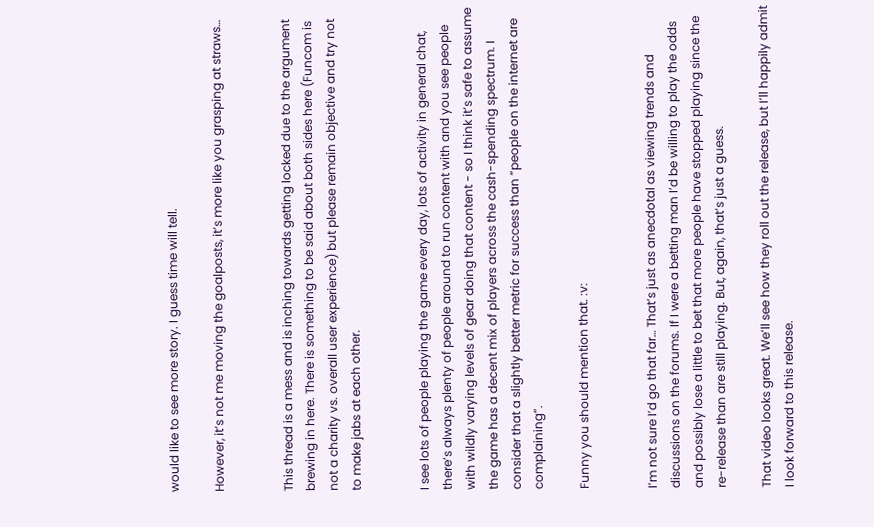would like to see more story. I guess time will tell.

However, it’s not me moving the goalposts, it’s more like you grasping at straws…


This thread is a mess and is inching towards getting locked due to the argument brewing in here. There is something to be said about both sides here (Funcom is not a charity vs. overall user experience) but please remain objective and try not to make jabs at each other.


I see lots of people playing the game every day, lots of activity in general chat, there’s always plenty of people around to run content with and you see people with wildly varying levels of gear doing that content - so I think it’s safe to assume the game has a decent mix of players across the cash-spending spectrum. I consider that a slightly better metric for success than “people on the internet are complaining”.

Funny you should mention that. :v:


I’m not sure I’d go that far… That’s just as anecdotal as viewing trends and discussions on the forums. If I were a betting man I’d be willing to play the odds and possibly lose a little to bet that more people have stopped playing since the re-release than are still playing. But, again, that’s just a guess.

That video looks great. We’ll see how they roll out the release, but I’ll happily admit I look forward to this release.